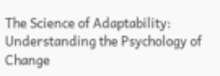The Science of Adaptability: Understanding the Psychology of Change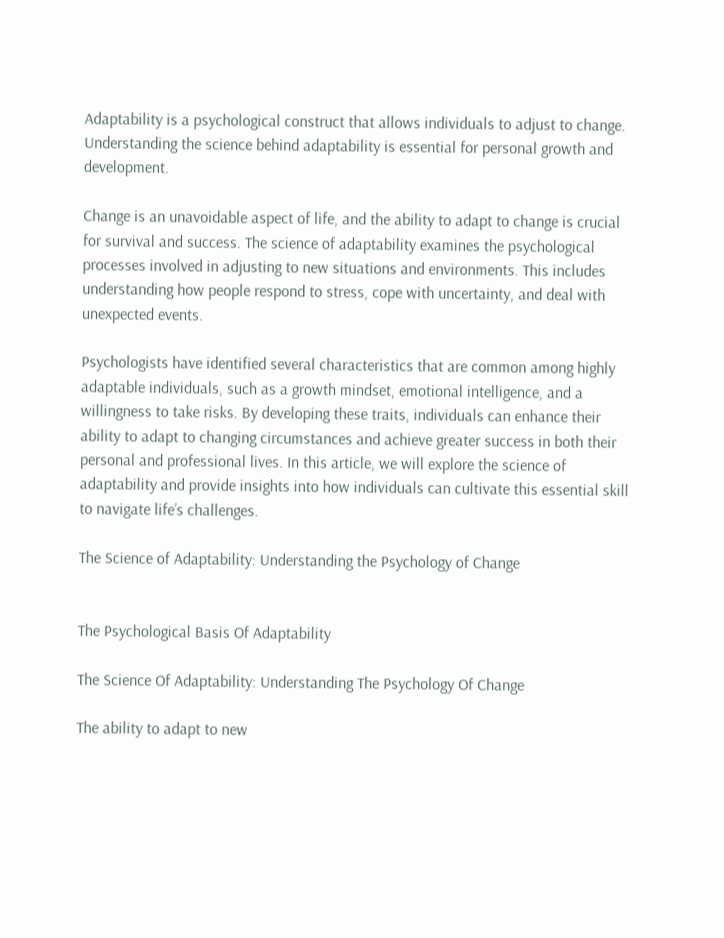Adaptability is a psychological construct that allows individuals to adjust to change. Understanding the science behind adaptability is essential for personal growth and development.

Change is an unavoidable aspect of life, and the ability to adapt to change is crucial for survival and success. The science of adaptability examines the psychological processes involved in adjusting to new situations and environments. This includes understanding how people respond to stress, cope with uncertainty, and deal with unexpected events.

Psychologists have identified several characteristics that are common among highly adaptable individuals, such as a growth mindset, emotional intelligence, and a willingness to take risks. By developing these traits, individuals can enhance their ability to adapt to changing circumstances and achieve greater success in both their personal and professional lives. In this article, we will explore the science of adaptability and provide insights into how individuals can cultivate this essential skill to navigate life’s challenges.

The Science of Adaptability: Understanding the Psychology of Change


The Psychological Basis Of Adaptability

The Science Of Adaptability: Understanding The Psychology Of Change

The ability to adapt to new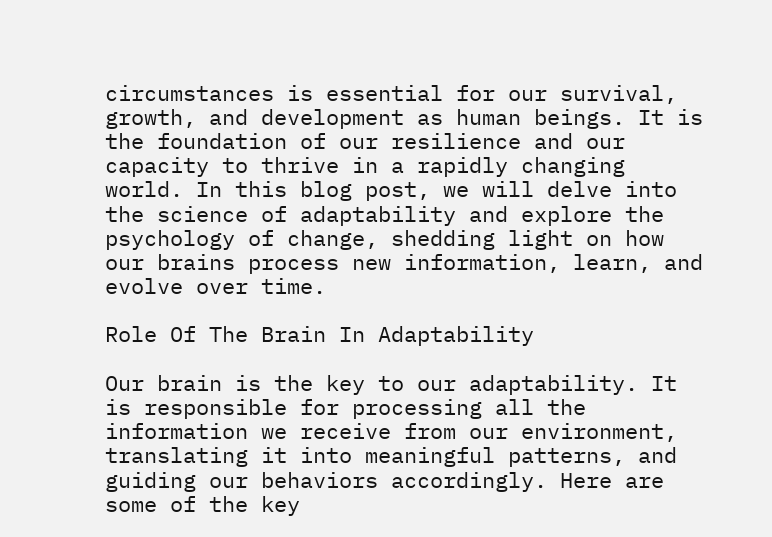circumstances is essential for our survival, growth, and development as human beings. It is the foundation of our resilience and our capacity to thrive in a rapidly changing world. In this blog post, we will delve into the science of adaptability and explore the psychology of change, shedding light on how our brains process new information, learn, and evolve over time.

Role Of The Brain In Adaptability

Our brain is the key to our adaptability. It is responsible for processing all the information we receive from our environment, translating it into meaningful patterns, and guiding our behaviors accordingly. Here are some of the key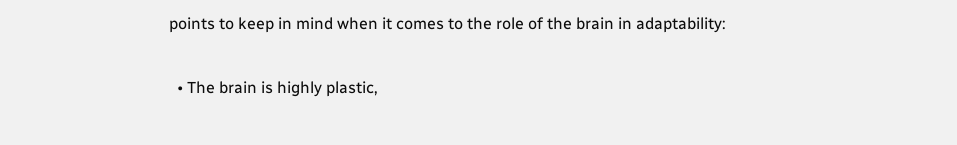points to keep in mind when it comes to the role of the brain in adaptability:

  • The brain is highly plastic,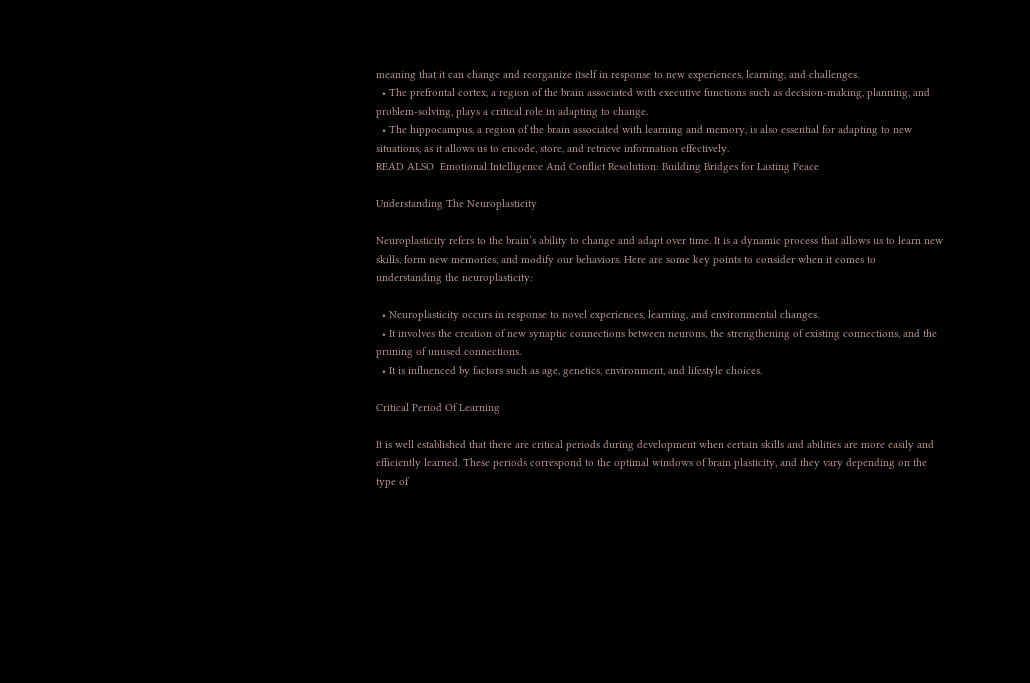meaning that it can change and reorganize itself in response to new experiences, learning, and challenges.
  • The prefrontal cortex, a region of the brain associated with executive functions such as decision-making, planning, and problem-solving, plays a critical role in adapting to change.
  • The hippocampus, a region of the brain associated with learning and memory, is also essential for adapting to new situations, as it allows us to encode, store, and retrieve information effectively.
READ ALSO  Emotional Intelligence And Conflict Resolution: Building Bridges for Lasting Peace

Understanding The Neuroplasticity

Neuroplasticity refers to the brain’s ability to change and adapt over time. It is a dynamic process that allows us to learn new skills, form new memories, and modify our behaviors. Here are some key points to consider when it comes to understanding the neuroplasticity:

  • Neuroplasticity occurs in response to novel experiences, learning, and environmental changes.
  • It involves the creation of new synaptic connections between neurons, the strengthening of existing connections, and the pruning of unused connections.
  • It is influenced by factors such as age, genetics, environment, and lifestyle choices.

Critical Period Of Learning

It is well established that there are critical periods during development when certain skills and abilities are more easily and efficiently learned. These periods correspond to the optimal windows of brain plasticity, and they vary depending on the type of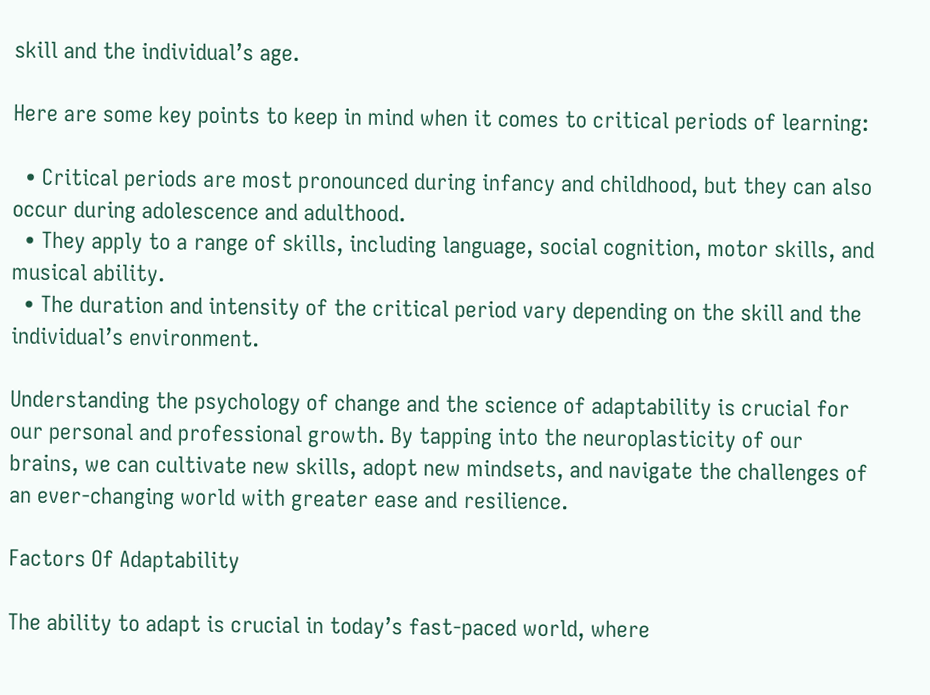skill and the individual’s age.

Here are some key points to keep in mind when it comes to critical periods of learning:

  • Critical periods are most pronounced during infancy and childhood, but they can also occur during adolescence and adulthood.
  • They apply to a range of skills, including language, social cognition, motor skills, and musical ability.
  • The duration and intensity of the critical period vary depending on the skill and the individual’s environment.

Understanding the psychology of change and the science of adaptability is crucial for our personal and professional growth. By tapping into the neuroplasticity of our brains, we can cultivate new skills, adopt new mindsets, and navigate the challenges of an ever-changing world with greater ease and resilience.

Factors Of Adaptability

The ability to adapt is crucial in today’s fast-paced world, where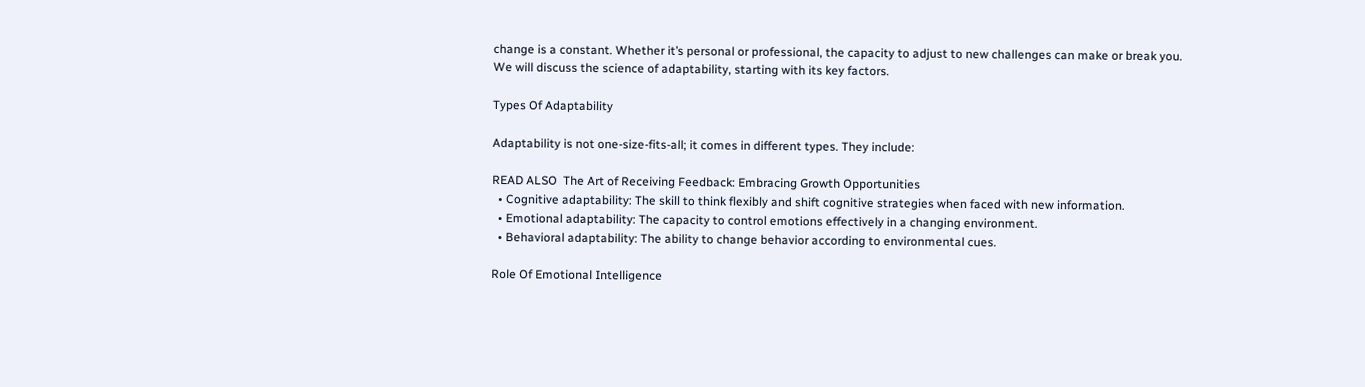change is a constant. Whether it’s personal or professional, the capacity to adjust to new challenges can make or break you. We will discuss the science of adaptability, starting with its key factors.

Types Of Adaptability

Adaptability is not one-size-fits-all; it comes in different types. They include:

READ ALSO  The Art of Receiving Feedback: Embracing Growth Opportunities
  • Cognitive adaptability: The skill to think flexibly and shift cognitive strategies when faced with new information.
  • Emotional adaptability: The capacity to control emotions effectively in a changing environment.
  • Behavioral adaptability: The ability to change behavior according to environmental cues.

Role Of Emotional Intelligence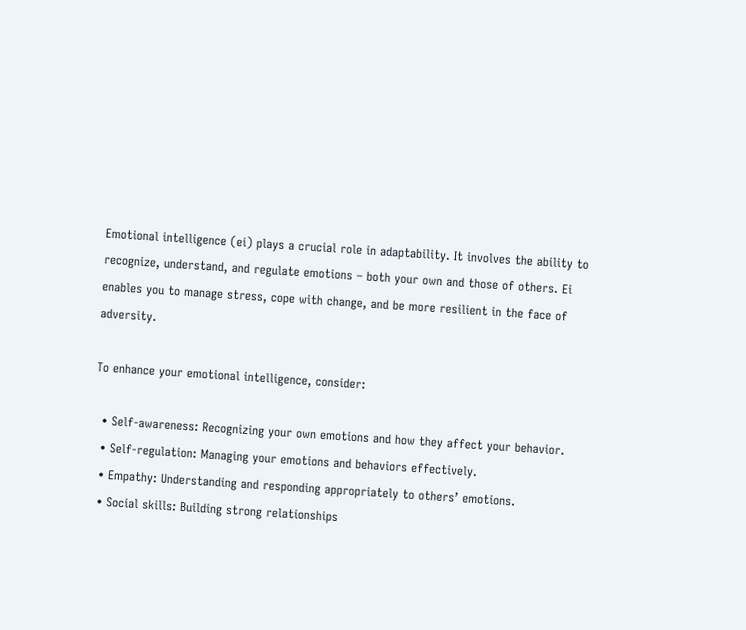Emotional intelligence (ei) plays a crucial role in adaptability. It involves the ability to recognize, understand, and regulate emotions – both your own and those of others. Ei enables you to manage stress, cope with change, and be more resilient in the face of adversity.

To enhance your emotional intelligence, consider:

  • Self-awareness: Recognizing your own emotions and how they affect your behavior.
  • Self-regulation: Managing your emotions and behaviors effectively.
  • Empathy: Understanding and responding appropriately to others’ emotions.
  • Social skills: Building strong relationships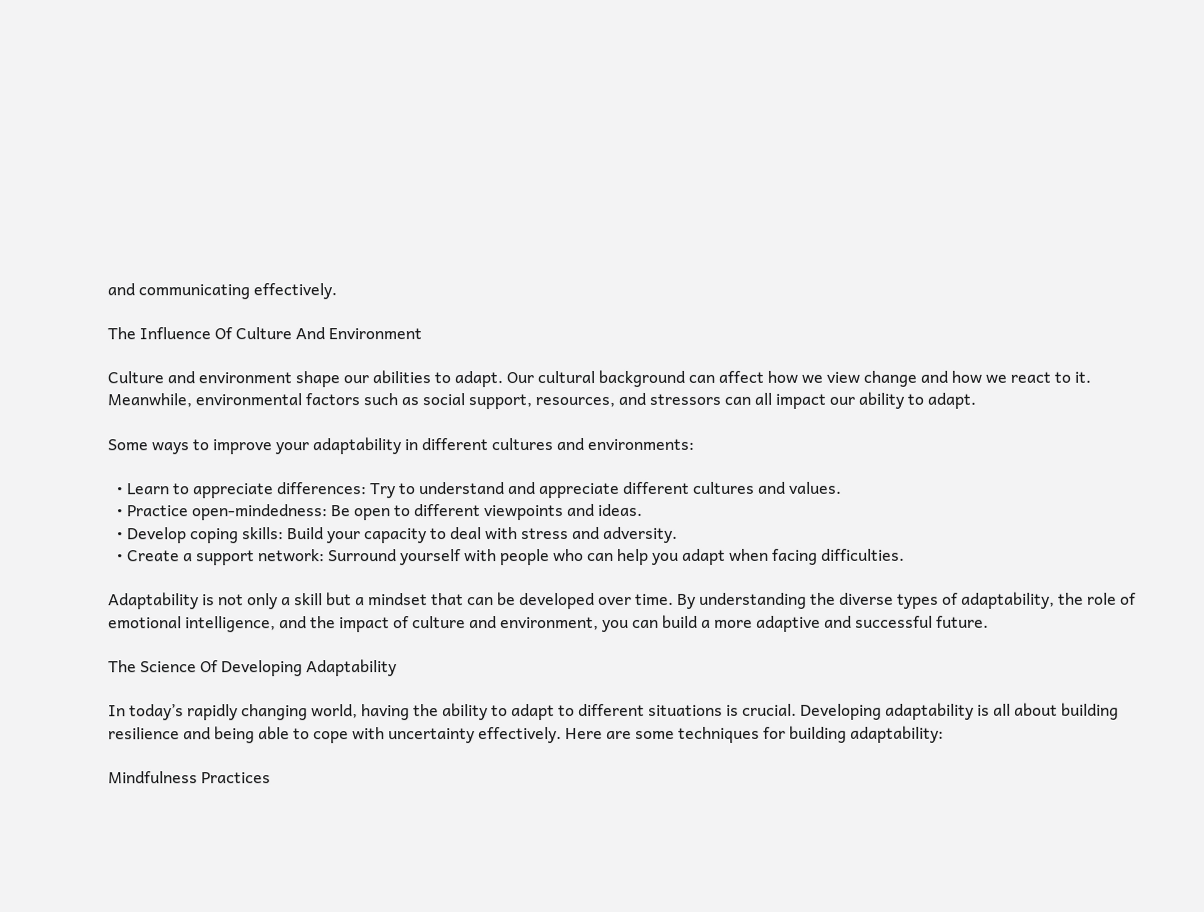and communicating effectively.

The Influence Of Culture And Environment

Culture and environment shape our abilities to adapt. Our cultural background can affect how we view change and how we react to it. Meanwhile, environmental factors such as social support, resources, and stressors can all impact our ability to adapt.

Some ways to improve your adaptability in different cultures and environments:

  • Learn to appreciate differences: Try to understand and appreciate different cultures and values.
  • Practice open-mindedness: Be open to different viewpoints and ideas.
  • Develop coping skills: Build your capacity to deal with stress and adversity.
  • Create a support network: Surround yourself with people who can help you adapt when facing difficulties.

Adaptability is not only a skill but a mindset that can be developed over time. By understanding the diverse types of adaptability, the role of emotional intelligence, and the impact of culture and environment, you can build a more adaptive and successful future.

The Science Of Developing Adaptability

In today’s rapidly changing world, having the ability to adapt to different situations is crucial. Developing adaptability is all about building resilience and being able to cope with uncertainty effectively. Here are some techniques for building adaptability:

Mindfulness Practices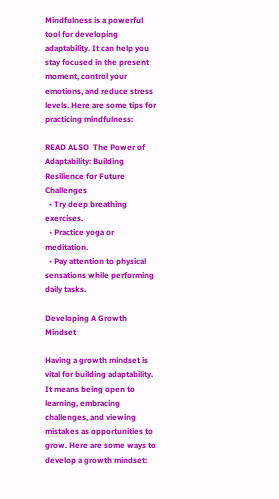Mindfulness is a powerful tool for developing adaptability. It can help you stay focused in the present moment, control your emotions, and reduce stress levels. Here are some tips for practicing mindfulness:

READ ALSO  The Power of Adaptability: Building Resilience for Future Challenges
  • Try deep breathing exercises.
  • Practice yoga or meditation.
  • Pay attention to physical sensations while performing daily tasks.

Developing A Growth Mindset

Having a growth mindset is vital for building adaptability. It means being open to learning, embracing challenges, and viewing mistakes as opportunities to grow. Here are some ways to develop a growth mindset: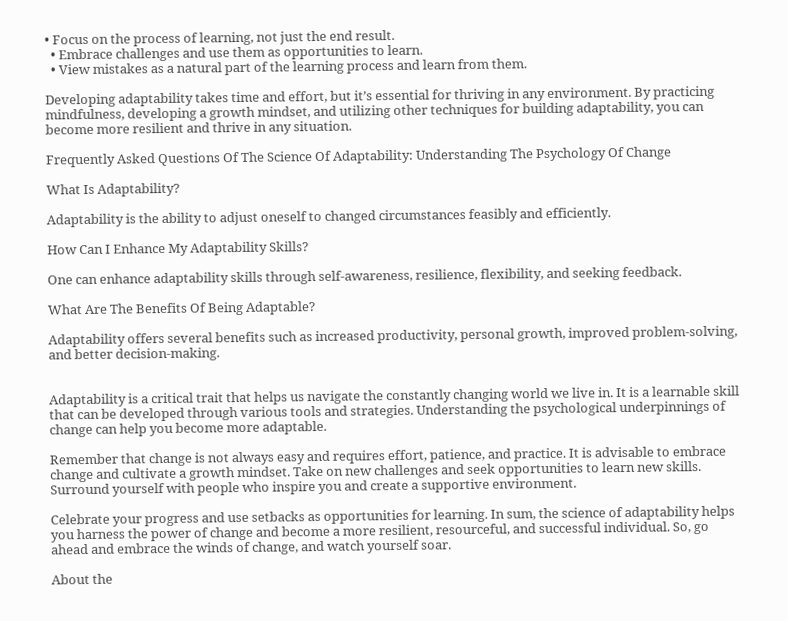• Focus on the process of learning, not just the end result.
  • Embrace challenges and use them as opportunities to learn.
  • View mistakes as a natural part of the learning process and learn from them.

Developing adaptability takes time and effort, but it’s essential for thriving in any environment. By practicing mindfulness, developing a growth mindset, and utilizing other techniques for building adaptability, you can become more resilient and thrive in any situation.

Frequently Asked Questions Of The Science Of Adaptability: Understanding The Psychology Of Change

What Is Adaptability?

Adaptability is the ability to adjust oneself to changed circumstances feasibly and efficiently.

How Can I Enhance My Adaptability Skills?

One can enhance adaptability skills through self-awareness, resilience, flexibility, and seeking feedback.

What Are The Benefits Of Being Adaptable?

Adaptability offers several benefits such as increased productivity, personal growth, improved problem-solving, and better decision-making.


Adaptability is a critical trait that helps us navigate the constantly changing world we live in. It is a learnable skill that can be developed through various tools and strategies. Understanding the psychological underpinnings of change can help you become more adaptable.

Remember that change is not always easy and requires effort, patience, and practice. It is advisable to embrace change and cultivate a growth mindset. Take on new challenges and seek opportunities to learn new skills. Surround yourself with people who inspire you and create a supportive environment.

Celebrate your progress and use setbacks as opportunities for learning. In sum, the science of adaptability helps you harness the power of change and become a more resilient, resourceful, and successful individual. So, go ahead and embrace the winds of change, and watch yourself soar.

About the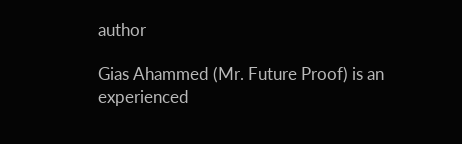author

Gias Ahammed (Mr. Future Proof) is an experienced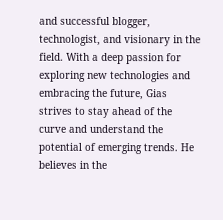and successful blogger, technologist, and visionary in the field. With a deep passion for exploring new technologies and embracing the future, Gias strives to stay ahead of the curve and understand the potential of emerging trends. He believes in the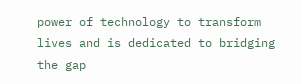power of technology to transform lives and is dedicated to bridging the gap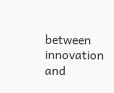between innovation and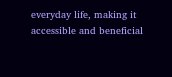everyday life, making it accessible and beneficial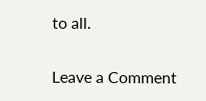to all.

Leave a Comment